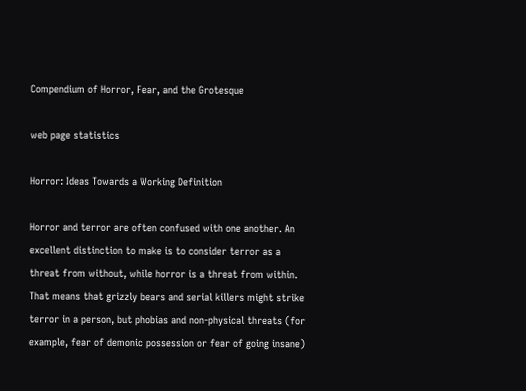Compendium of Horror, Fear, and the Grotesque

web page statistics

Horror: Ideas Towards a Working Definition

Horror and terror are often confused with one another. An excellent distinction to make is to consider terror as a threat from without, while horror is a threat from within. That means that grizzly bears and serial killers might strike terror in a person, but phobias and non-physical threats (for example, fear of demonic possession or fear of going insane)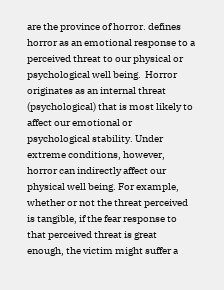are the province of horror. defines horror as an emotional response to a perceived threat to our physical or psychological well being.  Horror originates as an internal threat (psychological) that is most likely to affect our emotional or psychological stability. Under extreme conditions, however, horror can indirectly affect our physical well being. For example, whether or not the threat perceived is tangible, if the fear response to that perceived threat is great enough, the victim might suffer a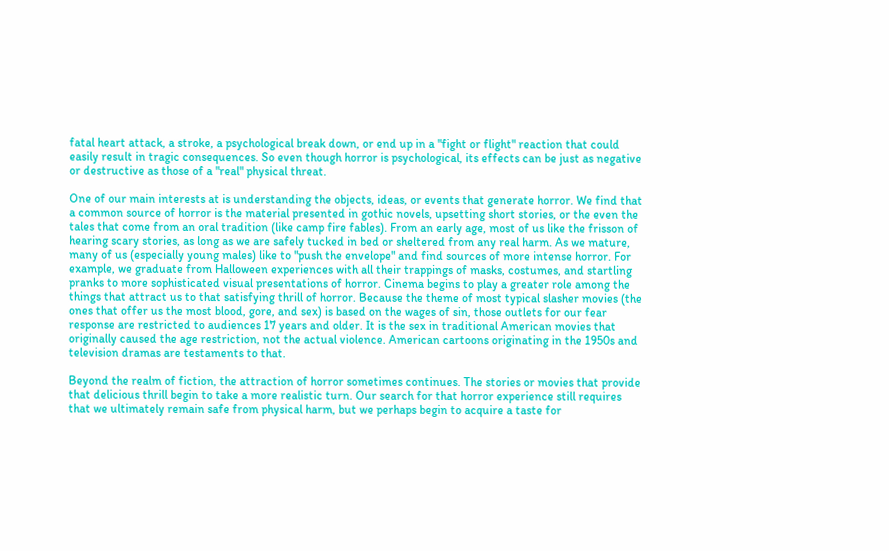fatal heart attack, a stroke, a psychological break down, or end up in a "fight or flight" reaction that could easily result in tragic consequences. So even though horror is psychological, its effects can be just as negative or destructive as those of a "real" physical threat.

One of our main interests at is understanding the objects, ideas, or events that generate horror. We find that a common source of horror is the material presented in gothic novels, upsetting short stories, or the even the tales that come from an oral tradition (like camp fire fables). From an early age, most of us like the frisson of hearing scary stories, as long as we are safely tucked in bed or sheltered from any real harm. As we mature, many of us (especially young males) like to "push the envelope" and find sources of more intense horror. For example, we graduate from Halloween experiences with all their trappings of masks, costumes, and startling pranks to more sophisticated visual presentations of horror. Cinema begins to play a greater role among the things that attract us to that satisfying thrill of horror. Because the theme of most typical slasher movies (the ones that offer us the most blood, gore, and sex) is based on the wages of sin, those outlets for our fear response are restricted to audiences 17 years and older. It is the sex in traditional American movies that originally caused the age restriction, not the actual violence. American cartoons originating in the 1950s and television dramas are testaments to that.

Beyond the realm of fiction, the attraction of horror sometimes continues. The stories or movies that provide that delicious thrill begin to take a more realistic turn. Our search for that horror experience still requires that we ultimately remain safe from physical harm, but we perhaps begin to acquire a taste for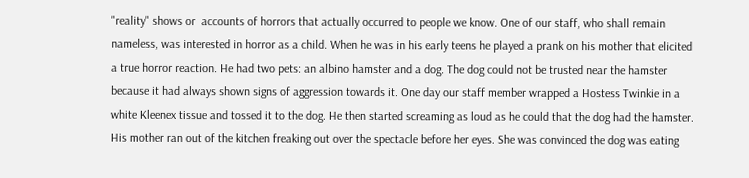"reality" shows or  accounts of horrors that actually occurred to people we know. One of our staff, who shall remain nameless, was interested in horror as a child. When he was in his early teens he played a prank on his mother that elicited a true horror reaction. He had two pets: an albino hamster and a dog. The dog could not be trusted near the hamster because it had always shown signs of aggression towards it. One day our staff member wrapped a Hostess Twinkie in a white Kleenex tissue and tossed it to the dog. He then started screaming as loud as he could that the dog had the hamster. His mother ran out of the kitchen freaking out over the spectacle before her eyes. She was convinced the dog was eating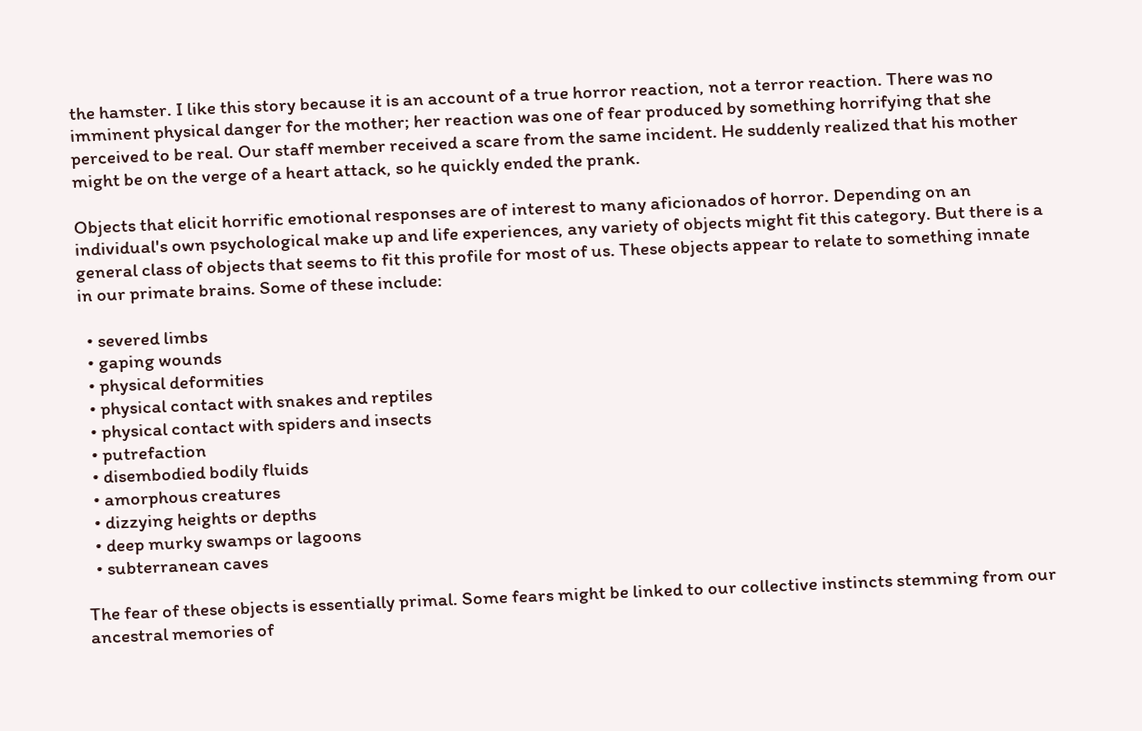the hamster. I like this story because it is an account of a true horror reaction, not a terror reaction. There was no imminent physical danger for the mother; her reaction was one of fear produced by something horrifying that she perceived to be real. Our staff member received a scare from the same incident. He suddenly realized that his mother might be on the verge of a heart attack, so he quickly ended the prank.

Objects that elicit horrific emotional responses are of interest to many aficionados of horror. Depending on an individual's own psychological make up and life experiences, any variety of objects might fit this category. But there is a general class of objects that seems to fit this profile for most of us. These objects appear to relate to something innate in our primate brains. Some of these include:

  • severed limbs
  • gaping wounds
  • physical deformities
  • physical contact with snakes and reptiles
  • physical contact with spiders and insects
  • putrefaction
  • disembodied bodily fluids
  • amorphous creatures
  • dizzying heights or depths
  • deep murky swamps or lagoons
  • subterranean caves

The fear of these objects is essentially primal. Some fears might be linked to our collective instincts stemming from our ancestral memories of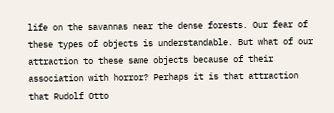life on the savannas near the dense forests. Our fear of these types of objects is understandable. But what of our attraction to these same objects because of their association with horror? Perhaps it is that attraction that Rudolf Otto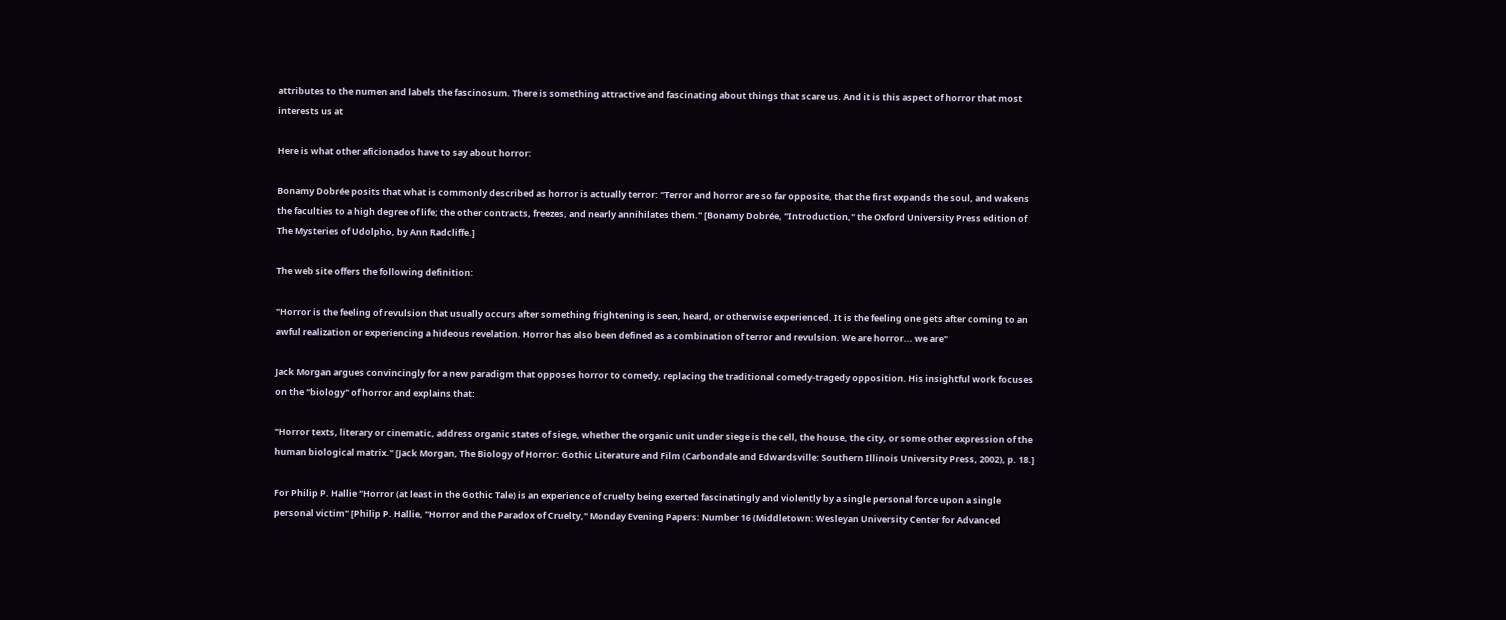attributes to the numen and labels the fascinosum. There is something attractive and fascinating about things that scare us. And it is this aspect of horror that most interests us at

Here is what other aficionados have to say about horror:

Bonamy Dobrée posits that what is commonly described as horror is actually terror: "Terror and horror are so far opposite, that the first expands the soul, and wakens the faculties to a high degree of life; the other contracts, freezes, and nearly annihilates them." [Bonamy Dobrée, "Introduction," the Oxford University Press edition of The Mysteries of Udolpho, by Ann Radcliffe.]

The web site offers the following definition:

"Horror is the feeling of revulsion that usually occurs after something frightening is seen, heard, or otherwise experienced. It is the feeling one gets after coming to an awful realization or experiencing a hideous revelation. Horror has also been defined as a combination of terror and revulsion. We are horror... we are"

Jack Morgan argues convincingly for a new paradigm that opposes horror to comedy, replacing the traditional comedy-tragedy opposition. His insightful work focuses on the "biology" of horror and explains that:

"Horror texts, literary or cinematic, address organic states of siege, whether the organic unit under siege is the cell, the house, the city, or some other expression of the human biological matrix." [Jack Morgan, The Biology of Horror: Gothic Literature and Film (Carbondale and Edwardsville: Southern Illinois University Press, 2002), p. 18.]

For Philip P. Hallie "Horror (at least in the Gothic Tale) is an experience of cruelty being exerted fascinatingly and violently by a single personal force upon a single personal victim" [Philip P. Hallie, "Horror and the Paradox of Cruelty," Monday Evening Papers: Number 16 (Middletown: Wesleyan University Center for Advanced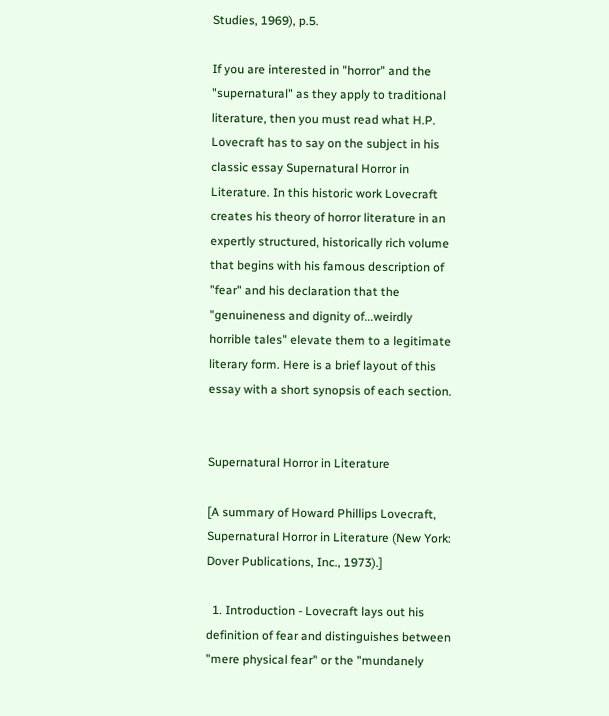Studies, 1969), p.5.

If you are interested in "horror" and the "supernatural" as they apply to traditional literature, then you must read what H.P. Lovecraft has to say on the subject in his classic essay Supernatural Horror in Literature. In this historic work Lovecraft creates his theory of horror literature in an expertly structured, historically rich volume that begins with his famous description of "fear" and his declaration that the "genuineness and dignity of...weirdly horrible tales" elevate them to a legitimate literary form. Here is a brief layout of this essay with a short synopsis of each section.


Supernatural Horror in Literature

[A summary of Howard Phillips Lovecraft, Supernatural Horror in Literature (New York: Dover Publications, Inc., 1973).]

  1. Introduction - Lovecraft lays out his definition of fear and distinguishes between "mere physical fear" or the "mundanely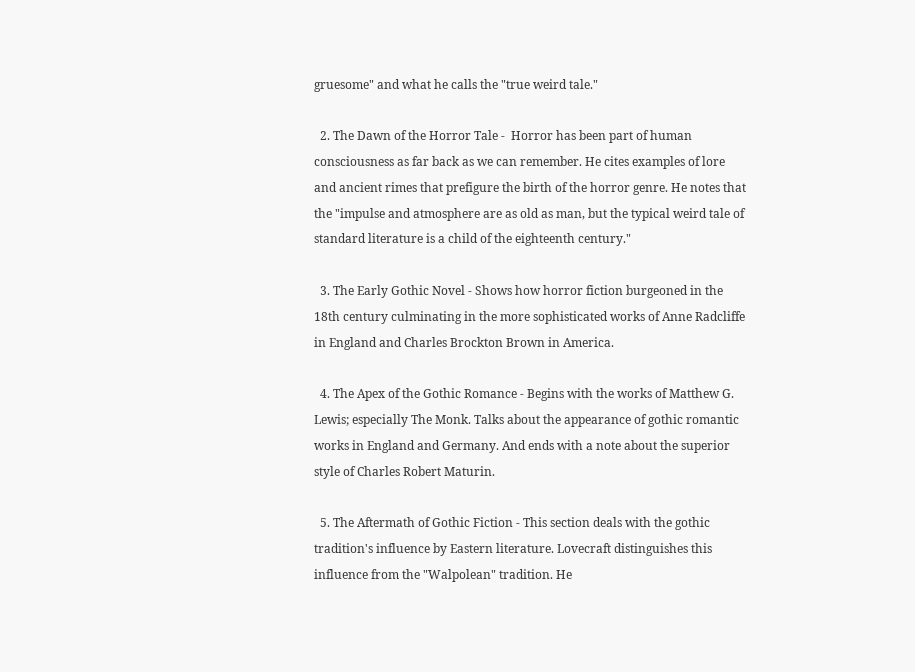gruesome" and what he calls the "true weird tale."

  2. The Dawn of the Horror Tale -  Horror has been part of human consciousness as far back as we can remember. He cites examples of lore and ancient rimes that prefigure the birth of the horror genre. He notes that the "impulse and atmosphere are as old as man, but the typical weird tale of standard literature is a child of the eighteenth century."

  3. The Early Gothic Novel - Shows how horror fiction burgeoned in the 18th century culminating in the more sophisticated works of Anne Radcliffe in England and Charles Brockton Brown in America.

  4. The Apex of the Gothic Romance - Begins with the works of Matthew G. Lewis; especially The Monk. Talks about the appearance of gothic romantic works in England and Germany. And ends with a note about the superior style of Charles Robert Maturin.

  5. The Aftermath of Gothic Fiction - This section deals with the gothic tradition's influence by Eastern literature. Lovecraft distinguishes this influence from the "Walpolean" tradition. He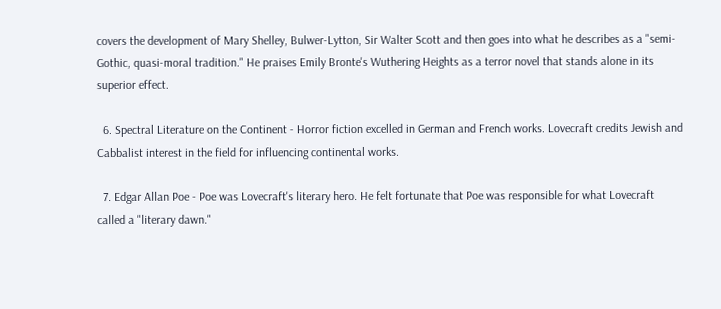covers the development of Mary Shelley, Bulwer-Lytton, Sir Walter Scott and then goes into what he describes as a "semi-Gothic, quasi-moral tradition." He praises Emily Bronte's Wuthering Heights as a terror novel that stands alone in its superior effect.

  6. Spectral Literature on the Continent - Horror fiction excelled in German and French works. Lovecraft credits Jewish and Cabbalist interest in the field for influencing continental works.

  7. Edgar Allan Poe - Poe was Lovecraft's literary hero. He felt fortunate that Poe was responsible for what Lovecraft called a "literary dawn."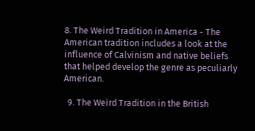8. The Weird Tradition in America - The American tradition includes a look at the influence of Calvinism and native beliefs that helped develop the genre as peculiarly American.

  9. The Weird Tradition in the British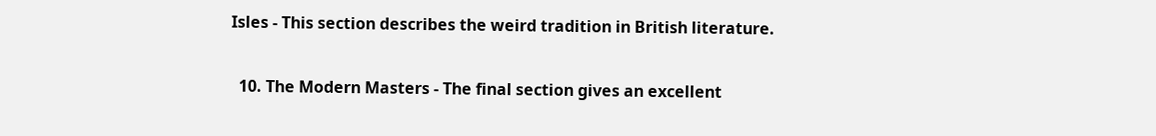Isles - This section describes the weird tradition in British literature.

  10. The Modern Masters - The final section gives an excellent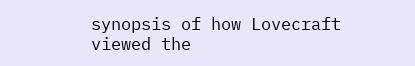synopsis of how Lovecraft viewed the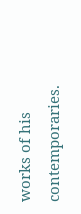works of his contemporaries.